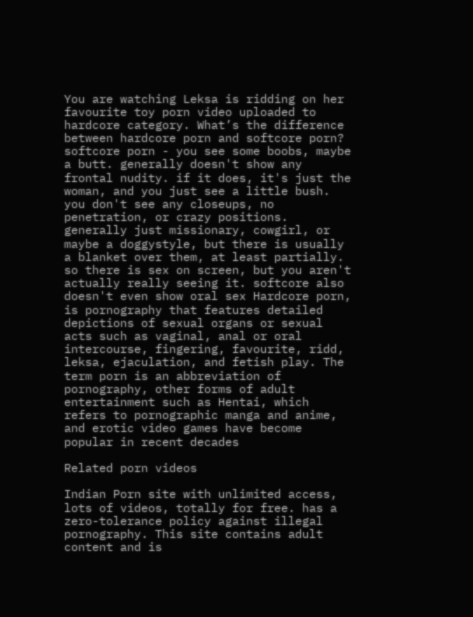You are watching Leksa is ridding on her favourite toy porn video uploaded to hardcore category. What’s the difference between hardcore porn and softcore porn? softcore porn - you see some boobs, maybe a butt. generally doesn't show any frontal nudity. if it does, it's just the woman, and you just see a little bush. you don't see any closeups, no penetration, or crazy positions. generally just missionary, cowgirl, or maybe a doggystyle, but there is usually a blanket over them, at least partially. so there is sex on screen, but you aren't actually really seeing it. softcore also doesn't even show oral sex Hardcore porn, is pornography that features detailed depictions of sexual organs or sexual acts such as vaginal, anal or oral intercourse, fingering, favourite, ridd, leksa, ejaculation, and fetish play. The term porn is an abbreviation of pornography, other forms of adult entertainment such as Hentai, which refers to pornographic manga and anime, and erotic video games have become popular in recent decades

Related porn videos

Indian Porn site with unlimited access, lots of videos, totally for free. has a zero-tolerance policy against illegal pornography. This site contains adult content and is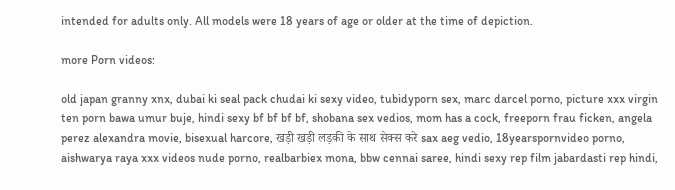intended for adults only. All models were 18 years of age or older at the time of depiction.

more Porn videos:

old japan granny xnx, dubai ki seal pack chudai ki sexy video, tubidyporn sex, marc darcel porno, picture xxx virgin ten porn bawa umur buje, hindi sexy bf bf bf bf, shobana sex vedios, mom has a cock, freeporn frau ficken, angela perez alexandra movie, bisexual harcore, खड़ी खड़ी लड़की के साथ सेक्स करे sax aeg vedio, 18yearspornvideo porno, aishwarya raya xxx videos nude porno, realbarbiex mona, bbw cennai saree, hindi sexy rep film jabardasti rep hindi,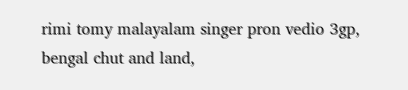rimi tomy malayalam singer pron vedio 3gp, bengal chut and land,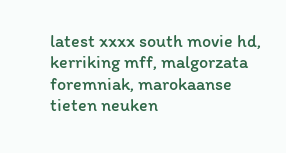latest xxxx south movie hd, kerriking mff, malgorzata foremniak, marokaanse tieten neuken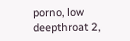porno, low deepthroat 2,